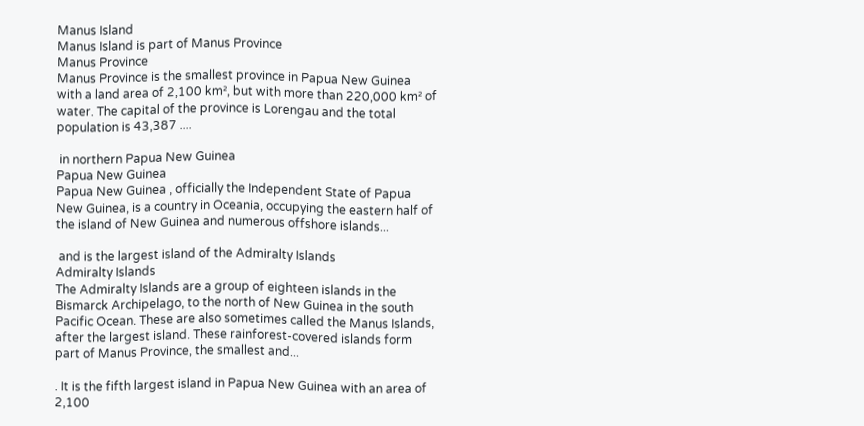Manus Island
Manus Island is part of Manus Province
Manus Province
Manus Province is the smallest province in Papua New Guinea with a land area of 2,100 km², but with more than 220,000 km² of water. The capital of the province is Lorengau and the total population is 43,387 ....

 in northern Papua New Guinea
Papua New Guinea
Papua New Guinea , officially the Independent State of Papua New Guinea, is a country in Oceania, occupying the eastern half of the island of New Guinea and numerous offshore islands...

 and is the largest island of the Admiralty Islands
Admiralty Islands
The Admiralty Islands are a group of eighteen islands in the Bismarck Archipelago, to the north of New Guinea in the south Pacific Ocean. These are also sometimes called the Manus Islands, after the largest island. These rainforest-covered islands form part of Manus Province, the smallest and...

. It is the fifth largest island in Papua New Guinea with an area of 2,100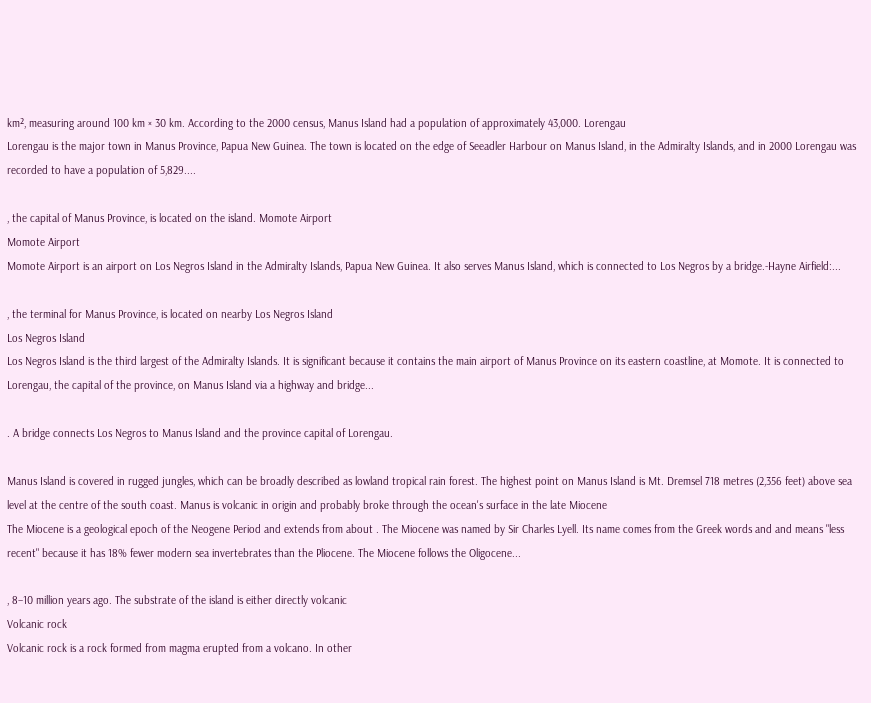km², measuring around 100 km × 30 km. According to the 2000 census, Manus Island had a population of approximately 43,000. Lorengau
Lorengau is the major town in Manus Province, Papua New Guinea. The town is located on the edge of Seeadler Harbour on Manus Island, in the Admiralty Islands, and in 2000 Lorengau was recorded to have a population of 5,829....

, the capital of Manus Province, is located on the island. Momote Airport
Momote Airport
Momote Airport is an airport on Los Negros Island in the Admiralty Islands, Papua New Guinea. It also serves Manus Island, which is connected to Los Negros by a bridge.-Hayne Airfield:...

, the terminal for Manus Province, is located on nearby Los Negros Island
Los Negros Island
Los Negros Island is the third largest of the Admiralty Islands. It is significant because it contains the main airport of Manus Province on its eastern coastline, at Momote. It is connected to Lorengau, the capital of the province, on Manus Island via a highway and bridge...

. A bridge connects Los Negros to Manus Island and the province capital of Lorengau.

Manus Island is covered in rugged jungles, which can be broadly described as lowland tropical rain forest. The highest point on Manus Island is Mt. Dremsel 718 metres (2,356 feet) above sea level at the centre of the south coast. Manus is volcanic in origin and probably broke through the ocean's surface in the late Miocene
The Miocene is a geological epoch of the Neogene Period and extends from about . The Miocene was named by Sir Charles Lyell. Its name comes from the Greek words and and means "less recent" because it has 18% fewer modern sea invertebrates than the Pliocene. The Miocene follows the Oligocene...

, 8–10 million years ago. The substrate of the island is either directly volcanic
Volcanic rock
Volcanic rock is a rock formed from magma erupted from a volcano. In other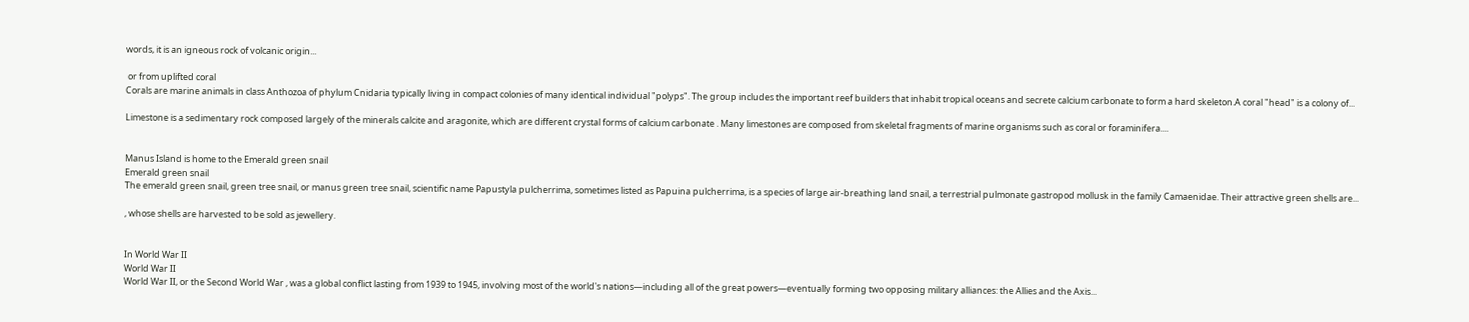words, it is an igneous rock of volcanic origin...

 or from uplifted coral
Corals are marine animals in class Anthozoa of phylum Cnidaria typically living in compact colonies of many identical individual "polyps". The group includes the important reef builders that inhabit tropical oceans and secrete calcium carbonate to form a hard skeleton.A coral "head" is a colony of...

Limestone is a sedimentary rock composed largely of the minerals calcite and aragonite, which are different crystal forms of calcium carbonate . Many limestones are composed from skeletal fragments of marine organisms such as coral or foraminifera....


Manus Island is home to the Emerald green snail
Emerald green snail
The emerald green snail, green tree snail, or manus green tree snail, scientific name Papustyla pulcherrima, sometimes listed as Papuina pulcherrima, is a species of large air-breathing land snail, a terrestrial pulmonate gastropod mollusk in the family Camaenidae. Their attractive green shells are...

, whose shells are harvested to be sold as jewellery.


In World War II
World War II
World War II, or the Second World War , was a global conflict lasting from 1939 to 1945, involving most of the world's nations—including all of the great powers—eventually forming two opposing military alliances: the Allies and the Axis...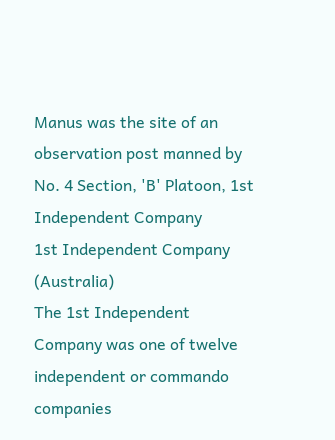Manus was the site of an observation post manned by No. 4 Section, 'B' Platoon, 1st Independent Company
1st Independent Company (Australia)
The 1st Independent Company was one of twelve independent or commando companies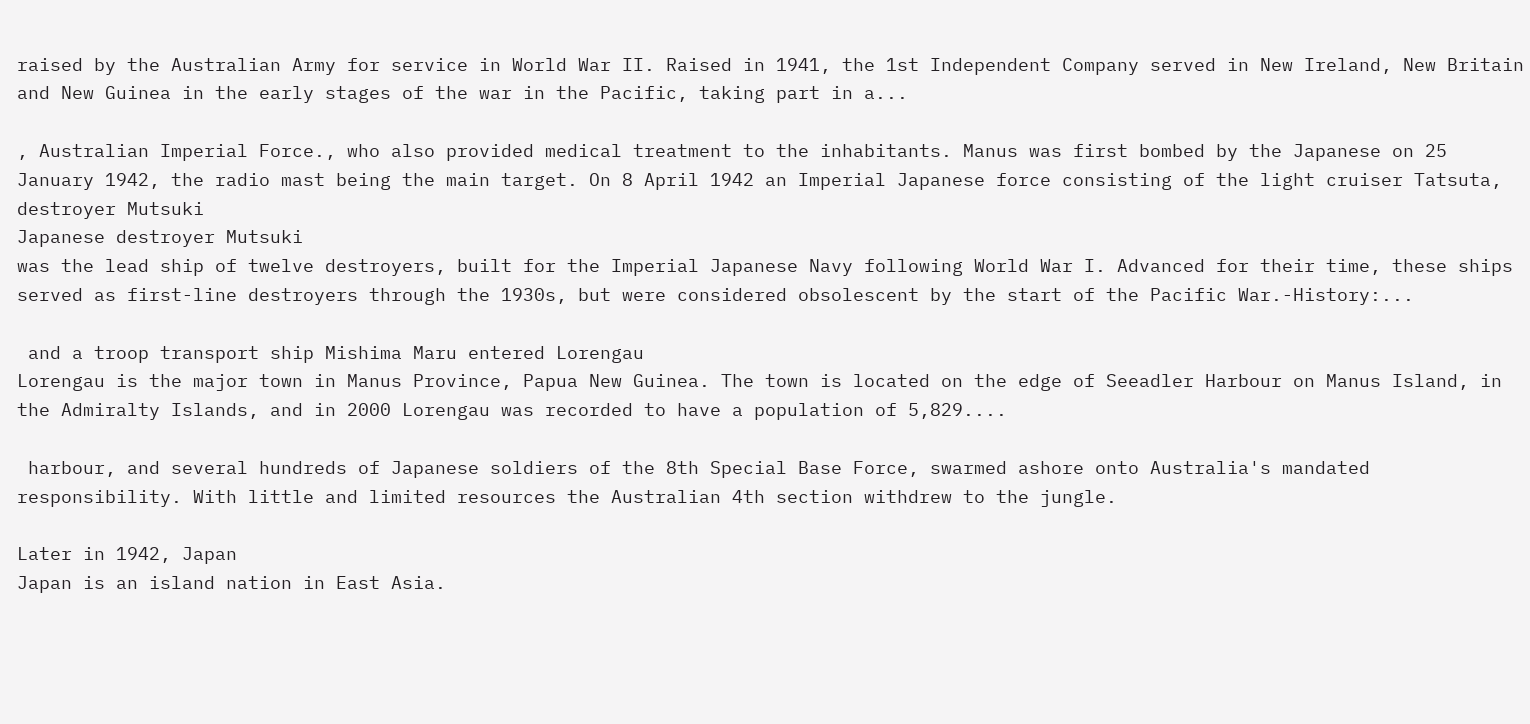raised by the Australian Army for service in World War II. Raised in 1941, the 1st Independent Company served in New Ireland, New Britain and New Guinea in the early stages of the war in the Pacific, taking part in a...

, Australian Imperial Force., who also provided medical treatment to the inhabitants. Manus was first bombed by the Japanese on 25 January 1942, the radio mast being the main target. On 8 April 1942 an Imperial Japanese force consisting of the light cruiser Tatsuta, destroyer Mutsuki
Japanese destroyer Mutsuki
was the lead ship of twelve destroyers, built for the Imperial Japanese Navy following World War I. Advanced for their time, these ships served as first-line destroyers through the 1930s, but were considered obsolescent by the start of the Pacific War.-History:...

 and a troop transport ship Mishima Maru entered Lorengau
Lorengau is the major town in Manus Province, Papua New Guinea. The town is located on the edge of Seeadler Harbour on Manus Island, in the Admiralty Islands, and in 2000 Lorengau was recorded to have a population of 5,829....

 harbour, and several hundreds of Japanese soldiers of the 8th Special Base Force, swarmed ashore onto Australia's mandated responsibility. With little and limited resources the Australian 4th section withdrew to the jungle.

Later in 1942, Japan
Japan is an island nation in East Asia.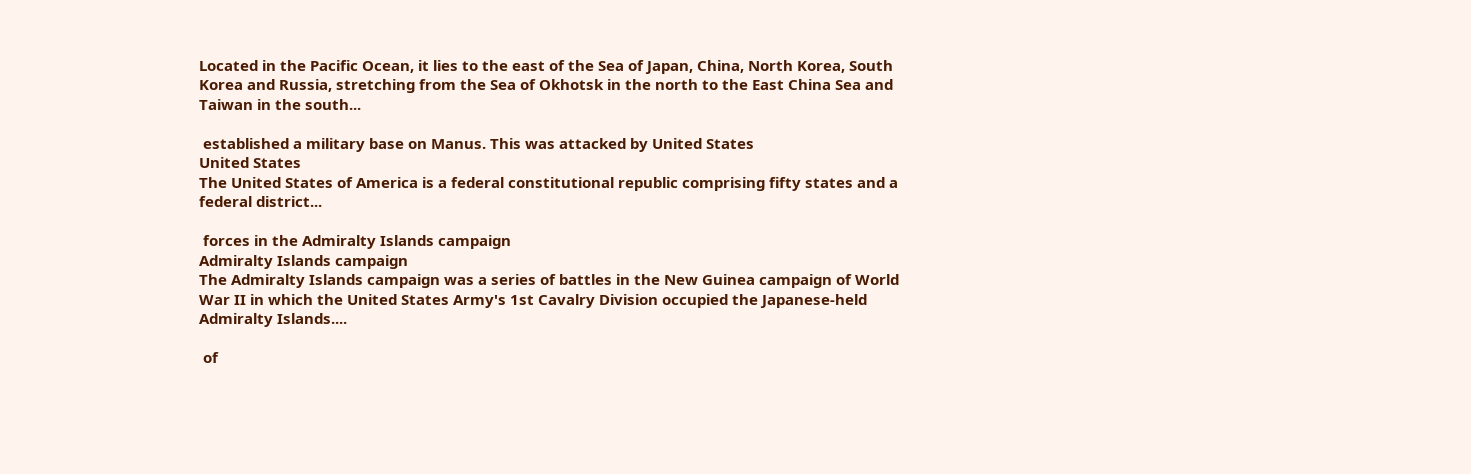Located in the Pacific Ocean, it lies to the east of the Sea of Japan, China, North Korea, South Korea and Russia, stretching from the Sea of Okhotsk in the north to the East China Sea and Taiwan in the south...

 established a military base on Manus. This was attacked by United States
United States
The United States of America is a federal constitutional republic comprising fifty states and a federal district...

 forces in the Admiralty Islands campaign
Admiralty Islands campaign
The Admiralty Islands campaign was a series of battles in the New Guinea campaign of World War II in which the United States Army's 1st Cavalry Division occupied the Japanese-held Admiralty Islands....

 of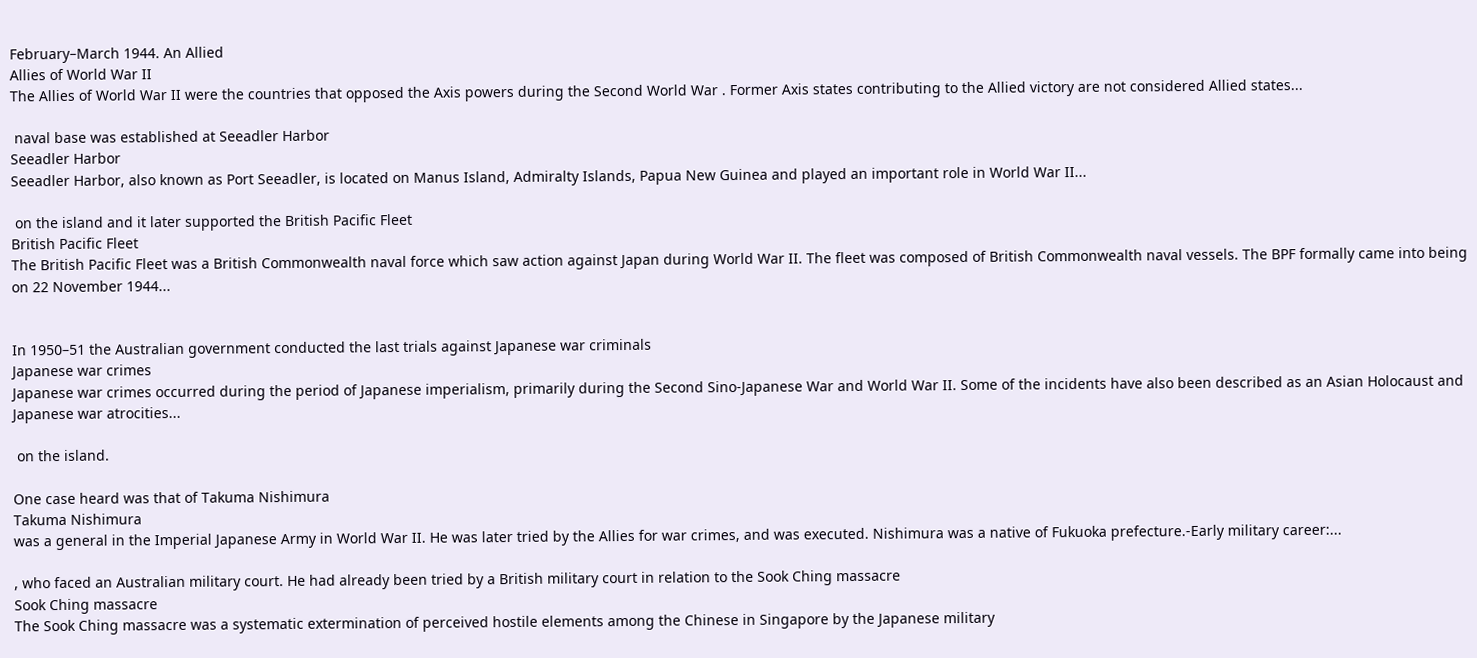February–March 1944. An Allied
Allies of World War II
The Allies of World War II were the countries that opposed the Axis powers during the Second World War . Former Axis states contributing to the Allied victory are not considered Allied states...

 naval base was established at Seeadler Harbor
Seeadler Harbor
Seeadler Harbor, also known as Port Seeadler, is located on Manus Island, Admiralty Islands, Papua New Guinea and played an important role in World War II...

 on the island and it later supported the British Pacific Fleet
British Pacific Fleet
The British Pacific Fleet was a British Commonwealth naval force which saw action against Japan during World War II. The fleet was composed of British Commonwealth naval vessels. The BPF formally came into being on 22 November 1944...


In 1950–51 the Australian government conducted the last trials against Japanese war criminals
Japanese war crimes
Japanese war crimes occurred during the period of Japanese imperialism, primarily during the Second Sino-Japanese War and World War II. Some of the incidents have also been described as an Asian Holocaust and Japanese war atrocities...

 on the island.

One case heard was that of Takuma Nishimura
Takuma Nishimura
was a general in the Imperial Japanese Army in World War II. He was later tried by the Allies for war crimes, and was executed. Nishimura was a native of Fukuoka prefecture.-Early military career:...

, who faced an Australian military court. He had already been tried by a British military court in relation to the Sook Ching massacre
Sook Ching massacre
The Sook Ching massacre was a systematic extermination of perceived hostile elements among the Chinese in Singapore by the Japanese military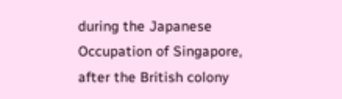during the Japanese Occupation of Singapore, after the British colony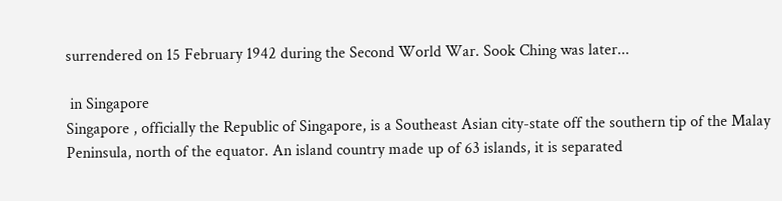surrendered on 15 February 1942 during the Second World War. Sook Ching was later...

 in Singapore
Singapore , officially the Republic of Singapore, is a Southeast Asian city-state off the southern tip of the Malay Peninsula, north of the equator. An island country made up of 63 islands, it is separated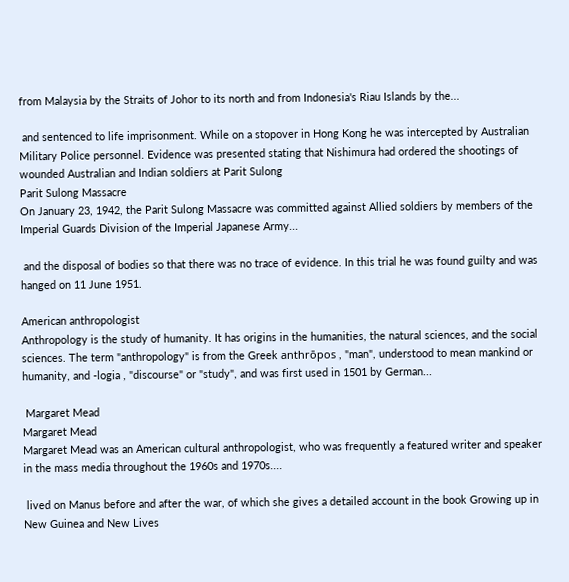from Malaysia by the Straits of Johor to its north and from Indonesia's Riau Islands by the...

 and sentenced to life imprisonment. While on a stopover in Hong Kong he was intercepted by Australian Military Police personnel. Evidence was presented stating that Nishimura had ordered the shootings of wounded Australian and Indian soldiers at Parit Sulong
Parit Sulong Massacre
On January 23, 1942, the Parit Sulong Massacre was committed against Allied soldiers by members of the Imperial Guards Division of the Imperial Japanese Army...

 and the disposal of bodies so that there was no trace of evidence. In this trial he was found guilty and was hanged on 11 June 1951.

American anthropologist
Anthropology is the study of humanity. It has origins in the humanities, the natural sciences, and the social sciences. The term "anthropology" is from the Greek anthrōpos , "man", understood to mean mankind or humanity, and -logia , "discourse" or "study", and was first used in 1501 by German...

 Margaret Mead
Margaret Mead
Margaret Mead was an American cultural anthropologist, who was frequently a featured writer and speaker in the mass media throughout the 1960s and 1970s....

 lived on Manus before and after the war, of which she gives a detailed account in the book Growing up in New Guinea and New Lives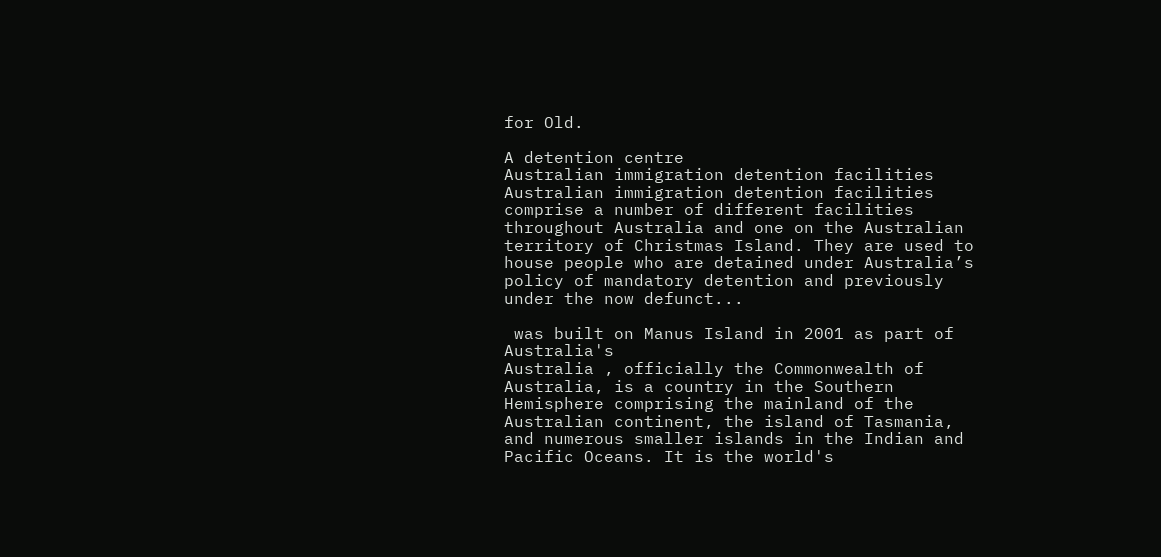for Old.

A detention centre
Australian immigration detention facilities
Australian immigration detention facilities comprise a number of different facilities throughout Australia and one on the Australian territory of Christmas Island. They are used to house people who are detained under Australia’s policy of mandatory detention and previously under the now defunct...

 was built on Manus Island in 2001 as part of Australia's
Australia , officially the Commonwealth of Australia, is a country in the Southern Hemisphere comprising the mainland of the Australian continent, the island of Tasmania, and numerous smaller islands in the Indian and Pacific Oceans. It is the world's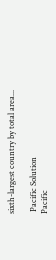sixth-largest country by total area...

 Pacific Solution
Pacific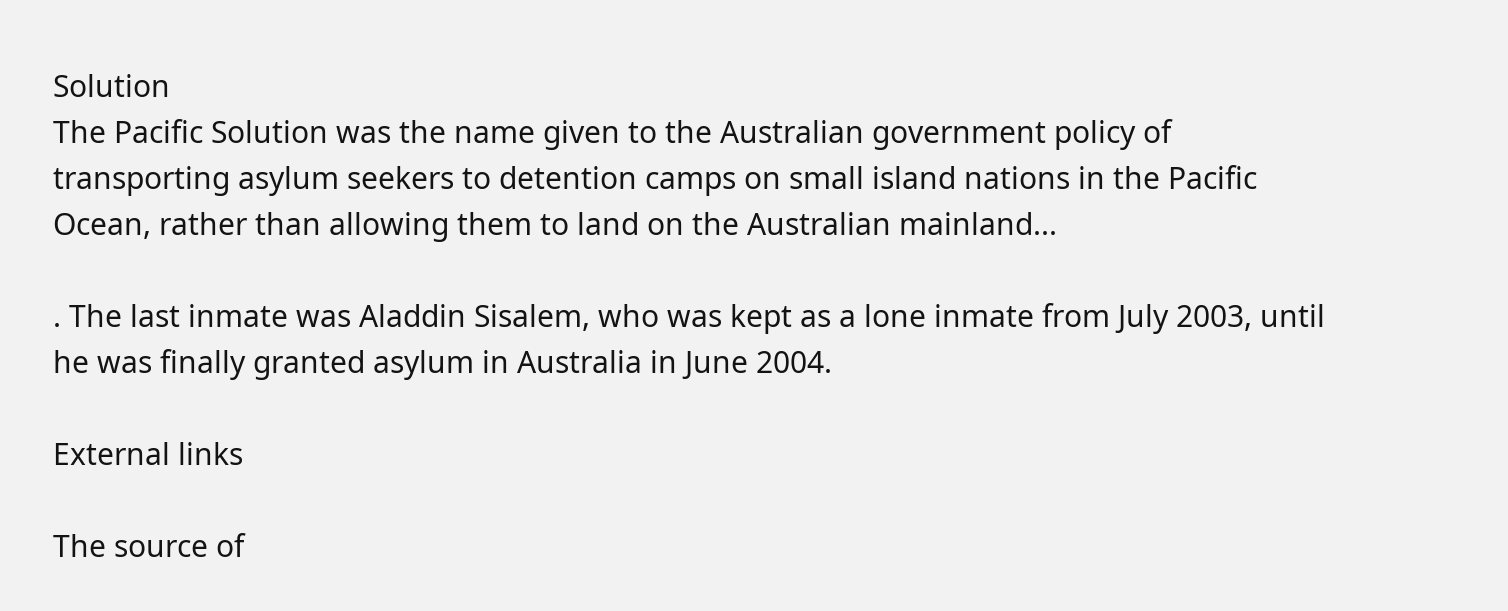Solution
The Pacific Solution was the name given to the Australian government policy of transporting asylum seekers to detention camps on small island nations in the Pacific Ocean, rather than allowing them to land on the Australian mainland...

. The last inmate was Aladdin Sisalem, who was kept as a lone inmate from July 2003, until he was finally granted asylum in Australia in June 2004.

External links

The source of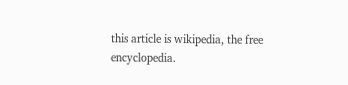this article is wikipedia, the free encyclopedia.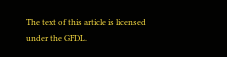The text of this article is licensed under the GFDL.